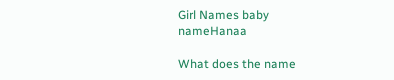Girl Names baby nameHanaa

What does the name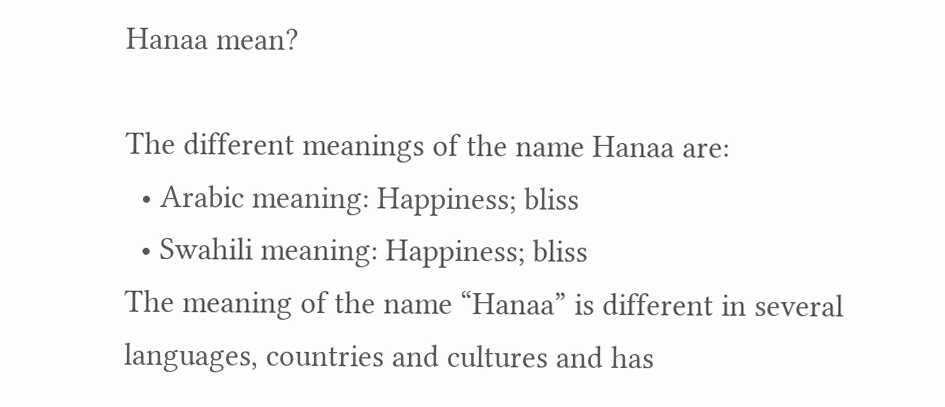Hanaa mean?

The different meanings of the name Hanaa are:
  • Arabic meaning: Happiness; bliss
  • Swahili meaning: Happiness; bliss
The meaning of the name “Hanaa” is different in several languages, countries and cultures and has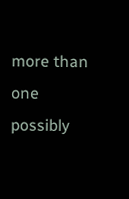more than one possibly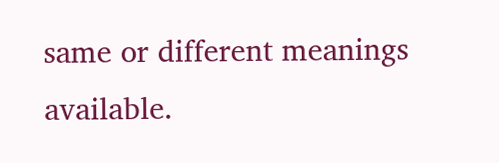same or different meanings available.